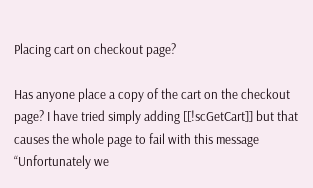Placing cart on checkout page?

Has anyone place a copy of the cart on the checkout page? I have tried simply adding [[!scGetCart]] but that causes the whole page to fail with this message “Unfortunately we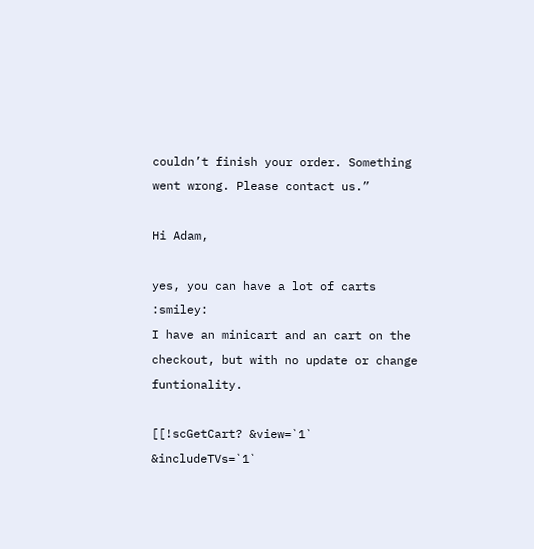couldn’t finish your order. Something went wrong. Please contact us.”

Hi Adam,

yes, you can have a lot of carts :smiley:
I have an minicart and an cart on the checkout, but with no update or change funtionality.

[[!scGetCart? &view=`1` &includeTVs=`1`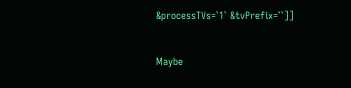&processTVs=`1` &tvPrefix=``]]

Maybe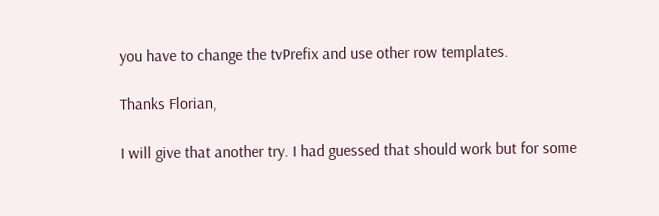you have to change the tvPrefix and use other row templates.

Thanks Florian,

I will give that another try. I had guessed that should work but for some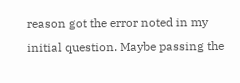reason got the error noted in my initial question. Maybe passing the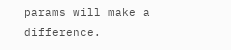params will make a difference.